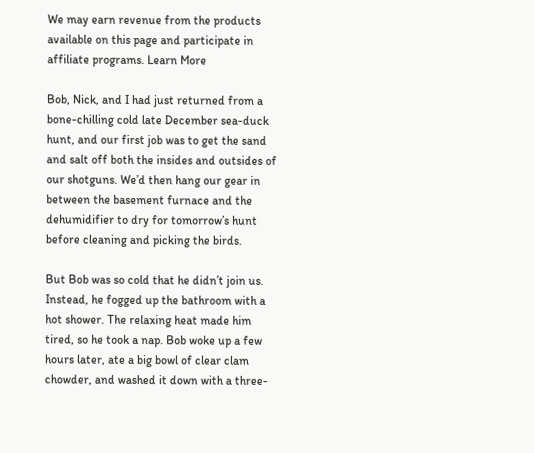We may earn revenue from the products available on this page and participate in affiliate programs. Learn More

Bob, Nick, and I had just returned from a bone-chilling cold late December sea-duck hunt, and our first job was to get the sand and salt off both the insides and outsides of our shotguns. We’d then hang our gear in between the basement furnace and the dehumidifier to dry for tomorrow’s hunt before cleaning and picking the birds.

But Bob was so cold that he didn’t join us. Instead, he fogged up the bathroom with a hot shower. The relaxing heat made him tired, so he took a nap. Bob woke up a few hours later, ate a big bowl of clear clam chowder, and washed it down with a three-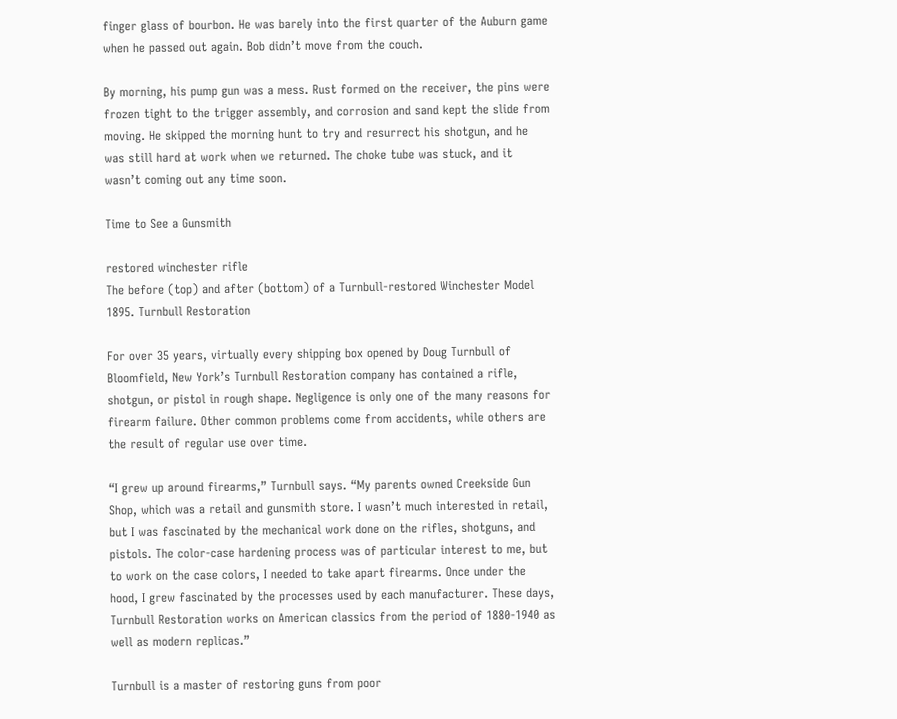finger glass of bourbon. He was barely into the first quarter of the Auburn game when he passed out again. Bob didn’t move from the couch.

By morning, his pump gun was a mess. Rust formed on the receiver, the pins were frozen tight to the trigger assembly, and corrosion and sand kept the slide from moving. He skipped the morning hunt to try and resurrect his shotgun, and he was still hard at work when we returned. The choke tube was stuck, and it wasn’t coming out any time soon.

Time to See a Gunsmith

restored winchester rifle
The before (top) and after (bottom) of a Turnbull-restored Winchester Model 1895. Turnbull Restoration

For over 35 years, virtually every shipping box opened by Doug Turnbull of Bloomfield, New York’s Turnbull Restoration company has contained a rifle, shotgun, or pistol in rough shape. Negligence is only one of the many reasons for firearm failure. Other common problems come from accidents, while others are the result of regular use over time.

“I grew up around firearms,” Turnbull says. “My parents owned Creekside Gun Shop, which was a retail and gunsmith store. I wasn’t much interested in retail, but I was fascinated by the mechanical work done on the rifles, shotguns, and pistols. The color-case hardening process was of particular interest to me, but to work on the case colors, I needed to take apart firearms. Once under the hood, I grew fascinated by the processes used by each manufacturer. These days, Turnbull Restoration works on American classics from the period of 1880-1940 as well as modern replicas.”

Turnbull is a master of restoring guns from poor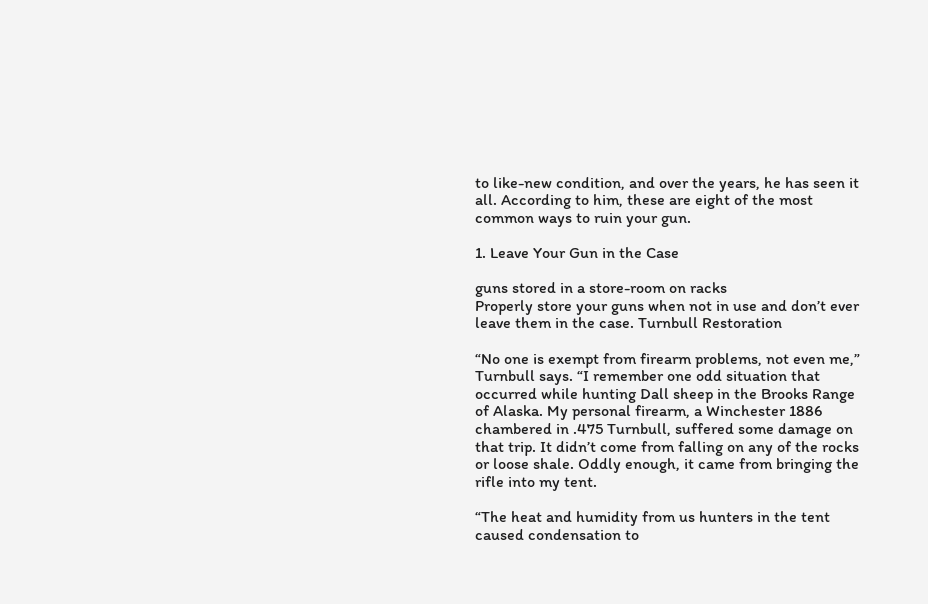to like-new condition, and over the years, he has seen it all. According to him, these are eight of the most common ways to ruin your gun.

1. Leave Your Gun in the Case

guns stored in a store-room on racks
Properly store your guns when not in use and don’t ever leave them in the case. Turnbull Restoration

“No one is exempt from firearm problems, not even me,” Turnbull says. “I remember one odd situation that occurred while hunting Dall sheep in the Brooks Range of Alaska. My personal firearm, a Winchester 1886 chambered in .475 Turnbull, suffered some damage on that trip. It didn’t come from falling on any of the rocks or loose shale. Oddly enough, it came from bringing the rifle into my tent.

“The heat and humidity from us hunters in the tent caused condensation to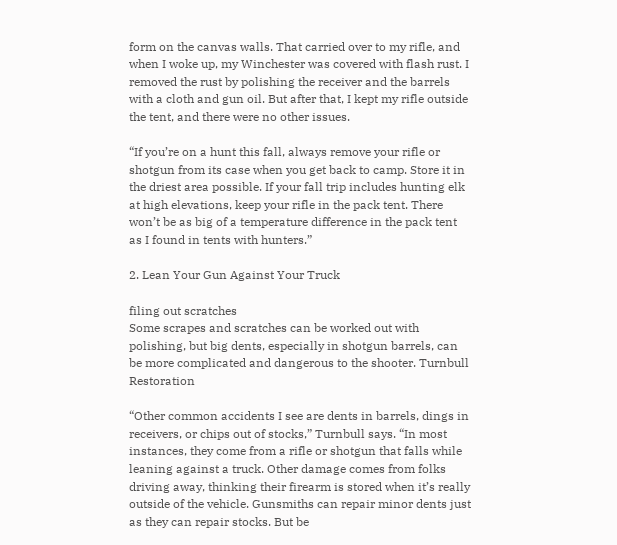form on the canvas walls. That carried over to my rifle, and when I woke up, my Winchester was covered with flash rust. I removed the rust by polishing the receiver and the barrels with a cloth and gun oil. But after that, I kept my rifle outside the tent, and there were no other issues.

“If you’re on a hunt this fall, always remove your rifle or shotgun from its case when you get back to camp. Store it in the driest area possible. If your fall trip includes hunting elk at high elevations, keep your rifle in the pack tent. There won’t be as big of a temperature difference in the pack tent as I found in tents with hunters.”

2. Lean Your Gun Against Your Truck

filing out scratches
Some scrapes and scratches can be worked out with polishing, but big dents, especially in shotgun barrels, can be more complicated and dangerous to the shooter. Turnbull Restoration

“Other common accidents I see are dents in barrels, dings in receivers, or chips out of stocks,” Turnbull says. “In most instances, they come from a rifle or shotgun that falls while leaning against a truck. Other damage comes from folks driving away, thinking their firearm is stored when it’s really outside of the vehicle. Gunsmiths can repair minor dents just as they can repair stocks. But be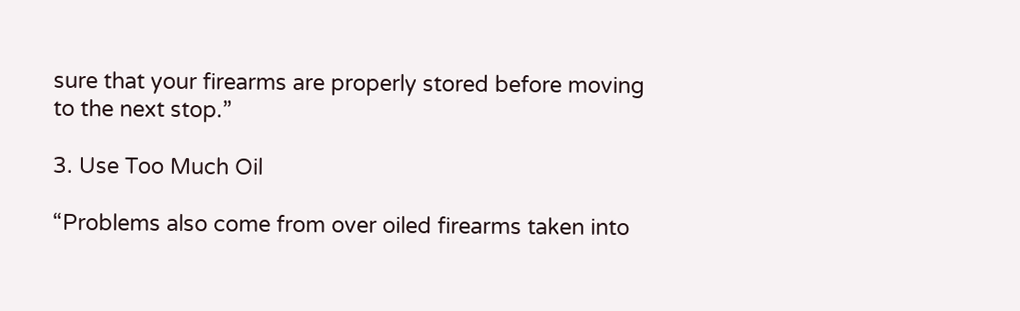sure that your firearms are properly stored before moving to the next stop.”

3. Use Too Much Oil

“Problems also come from over oiled firearms taken into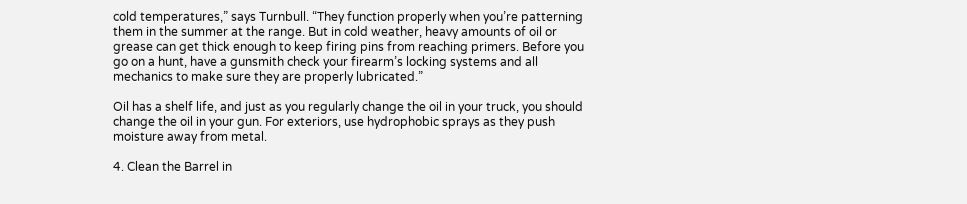cold temperatures,” says Turnbull. “They function properly when you’re patterning them in the summer at the range. But in cold weather, heavy amounts of oil or grease can get thick enough to keep firing pins from reaching primers. Before you go on a hunt, have a gunsmith check your firearm’s locking systems and all mechanics to make sure they are properly lubricated.”

Oil has a shelf life, and just as you regularly change the oil in your truck, you should change the oil in your gun. For exteriors, use hydrophobic sprays as they push moisture away from metal.

4. Clean the Barrel in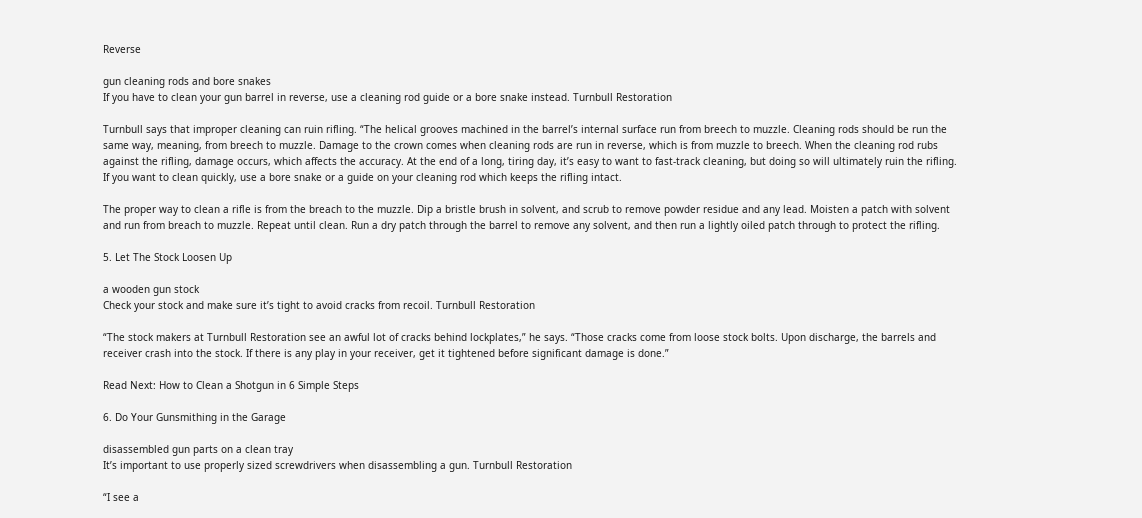Reverse

gun cleaning rods and bore snakes
If you have to clean your gun barrel in reverse, use a cleaning rod guide or a bore snake instead. Turnbull Restoration

Turnbull says that improper cleaning can ruin rifling. “The helical grooves machined in the barrel’s internal surface run from breech to muzzle. Cleaning rods should be run the same way, meaning, from breech to muzzle. Damage to the crown comes when cleaning rods are run in reverse, which is from muzzle to breech. When the cleaning rod rubs against the rifling, damage occurs, which affects the accuracy. At the end of a long, tiring day, it’s easy to want to fast-track cleaning, but doing so will ultimately ruin the rifling. If you want to clean quickly, use a bore snake or a guide on your cleaning rod which keeps the rifling intact.

The proper way to clean a rifle is from the breach to the muzzle. Dip a bristle brush in solvent, and scrub to remove powder residue and any lead. Moisten a patch with solvent and run from breach to muzzle. Repeat until clean. Run a dry patch through the barrel to remove any solvent, and then run a lightly oiled patch through to protect the rifling.

5. Let The Stock Loosen Up

a wooden gun stock
Check your stock and make sure it’s tight to avoid cracks from recoil. Turnbull Restoration

“The stock makers at Turnbull Restoration see an awful lot of cracks behind lockplates,” he says. “Those cracks come from loose stock bolts. Upon discharge, the barrels and receiver crash into the stock. If there is any play in your receiver, get it tightened before significant damage is done.”

Read Next: How to Clean a Shotgun in 6 Simple Steps

6. Do Your Gunsmithing in the Garage

disassembled gun parts on a clean tray
It’s important to use properly sized screwdrivers when disassembling a gun. Turnbull Restoration

“I see a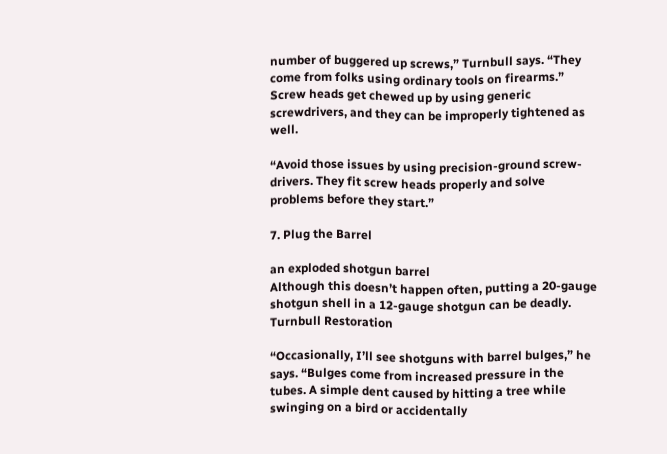number of buggered up screws,” Turnbull says. “They come from folks using ordinary tools on firearms.” Screw heads get chewed up by using generic screwdrivers, and they can be improperly tightened as well.

“Avoid those issues by using precision-ground screw-drivers. They fit screw heads properly and solve problems before they start.”

7. Plug the Barrel

an exploded shotgun barrel
Although this doesn’t happen often, putting a 20-gauge shotgun shell in a 12-gauge shotgun can be deadly. Turnbull Restoration

“Occasionally, I’ll see shotguns with barrel bulges,” he says. “Bulges come from increased pressure in the tubes. A simple dent caused by hitting a tree while swinging on a bird or accidentally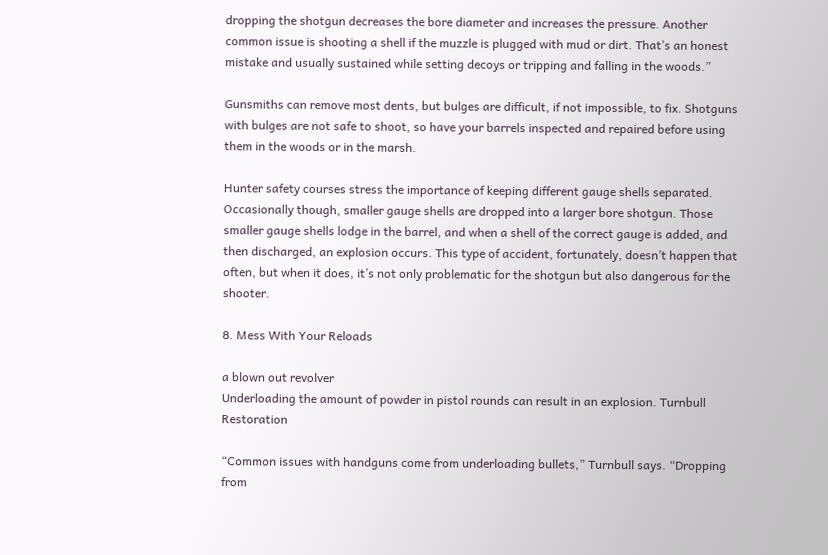dropping the shotgun decreases the bore diameter and increases the pressure. Another common issue is shooting a shell if the muzzle is plugged with mud or dirt. That’s an honest mistake and usually sustained while setting decoys or tripping and falling in the woods.”

Gunsmiths can remove most dents, but bulges are difficult, if not impossible, to fix. Shotguns with bulges are not safe to shoot, so have your barrels inspected and repaired before using them in the woods or in the marsh.

Hunter safety courses stress the importance of keeping different gauge shells separated. Occasionally though, smaller gauge shells are dropped into a larger bore shotgun. Those smaller gauge shells lodge in the barrel, and when a shell of the correct gauge is added, and then discharged, an explosion occurs. This type of accident, fortunately, doesn’t happen that often, but when it does, it’s not only problematic for the shotgun but also dangerous for the shooter.

8. Mess With Your Reloads

a blown out revolver
Underloading the amount of powder in pistol rounds can result in an explosion. Turnbull Restoration

“Common issues with handguns come from underloading bullets,” Turnbull says. “Dropping from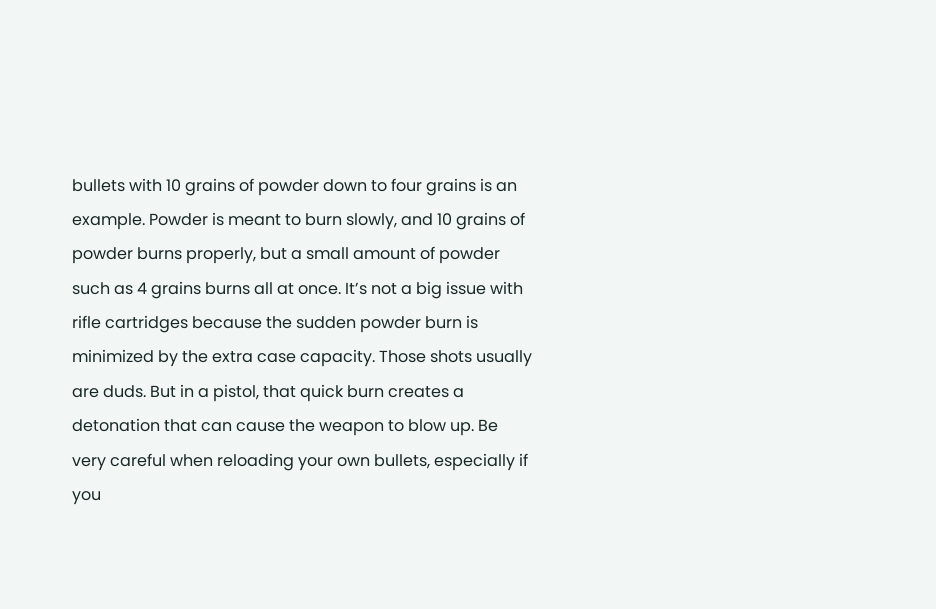bullets with 10 grains of powder down to four grains is an example. Powder is meant to burn slowly, and 10 grains of powder burns properly, but a small amount of powder such as 4 grains burns all at once. It’s not a big issue with rifle cartridges because the sudden powder burn is minimized by the extra case capacity. Those shots usually are duds. But in a pistol, that quick burn creates a detonation that can cause the weapon to blow up. Be very careful when reloading your own bullets, especially if you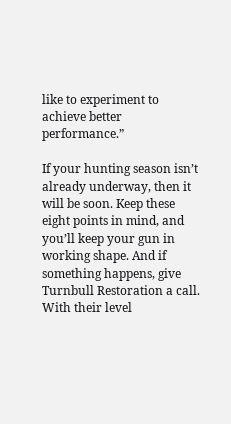like to experiment to achieve better performance.”

If your hunting season isn’t already underway, then it will be soon. Keep these eight points in mind, and you’ll keep your gun in working shape. And if something happens, give Turnbull Restoration a call. With their level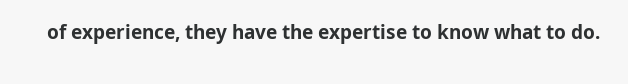of experience, they have the expertise to know what to do.